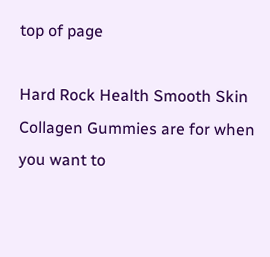top of page

Hard Rock Health Smooth Skin Collagen Gummies are for when you want to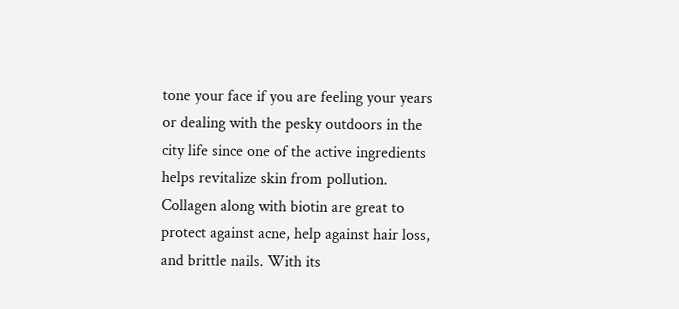tone your face if you are feeling your years or dealing with the pesky outdoors in the city life since one of the active ingredients helps revitalize skin from pollution. Collagen along with biotin are great to protect against acne, help against hair loss, and brittle nails. With its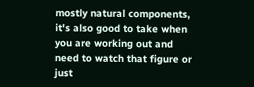mostly natural components, it's also good to take when you are working out and need to watch that figure or just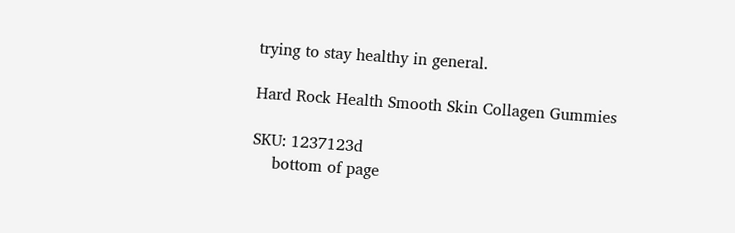trying to stay healthy in general.

Hard Rock Health Smooth Skin Collagen Gummies

SKU: 1237123d
    bottom of page